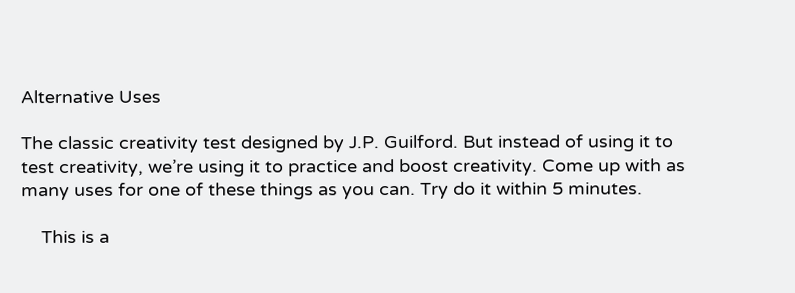Alternative Uses

The classic creativity test designed by J.P. Guilford. But instead of using it to test creativity, we’re using it to practice and boost creativity. Come up with as many uses for one of these things as you can. Try do it within 5 minutes.

    This is a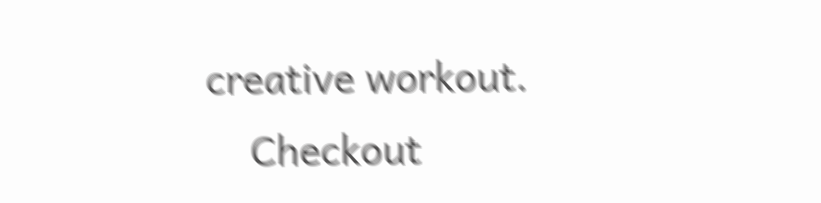creative workout.
    Checkout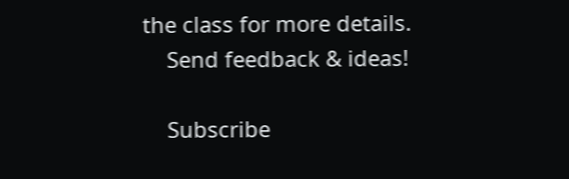the class for more details.
    Send feedback & ideas!

    Subscribe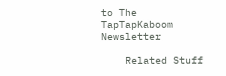to The TapTapKaboom Newsletter

    Related Stuff